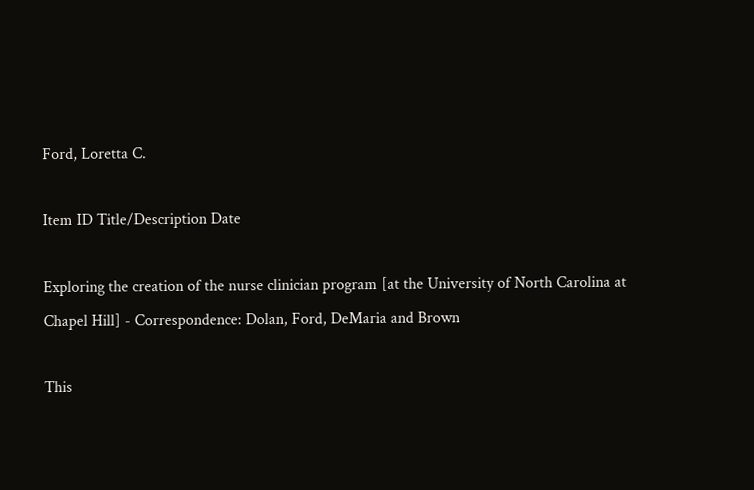Ford, Loretta C.

Item ID Title/Description Date

Exploring the creation of the nurse clinician program [at the University of North Carolina at Chapel Hill] - Correspondence: Dolan, Ford, DeMaria and Brown

This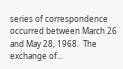series of correspondence occurred between March 26 and May 28, 1968.  The exchange of...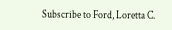Subscribe to Ford, Loretta C.